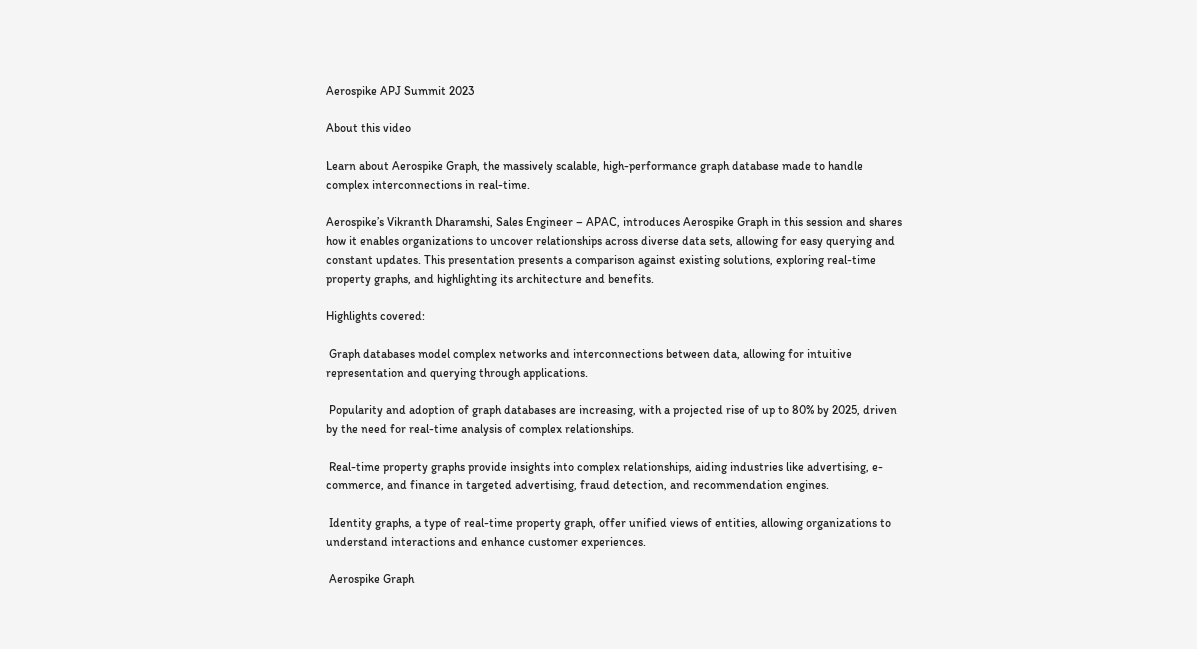Aerospike APJ Summit 2023

About this video

Learn about Aerospike Graph, the massively scalable, high-performance graph database made to handle complex interconnections in real-time.

Aerospike’s Vikranth Dharamshi, Sales Engineer – APAC, introduces Aerospike Graph in this session and shares how it enables organizations to uncover relationships across diverse data sets, allowing for easy querying and constant updates. This presentation presents a comparison against existing solutions, exploring real-time property graphs, and highlighting its architecture and benefits.

Highlights covered:

 Graph databases model complex networks and interconnections between data, allowing for intuitive representation and querying through applications.

 Popularity and adoption of graph databases are increasing, with a projected rise of up to 80% by 2025, driven by the need for real-time analysis of complex relationships.

 Real-time property graphs provide insights into complex relationships, aiding industries like advertising, e-commerce, and finance in targeted advertising, fraud detection, and recommendation engines.

 Identity graphs, a type of real-time property graph, offer unified views of entities, allowing organizations to understand interactions and enhance customer experiences.

 Aerospike Graph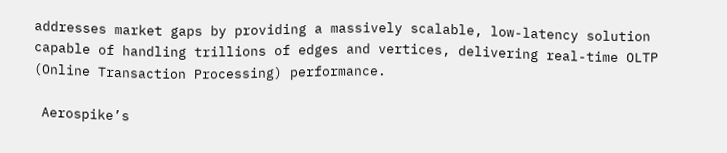addresses market gaps by providing a massively scalable, low-latency solution capable of handling trillions of edges and vertices, delivering real-time OLTP (Online Transaction Processing) performance.

 Aerospike’s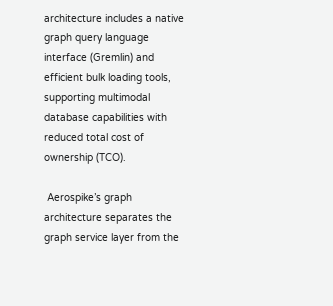architecture includes a native graph query language interface (Gremlin) and efficient bulk loading tools, supporting multimodal database capabilities with reduced total cost of ownership (TCO).

 Aerospike’s graph architecture separates the graph service layer from the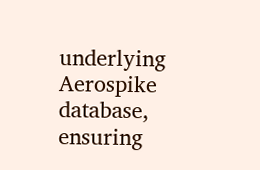underlying Aerospike database, ensuring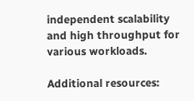independent scalability and high throughput for various workloads.

Additional resources: